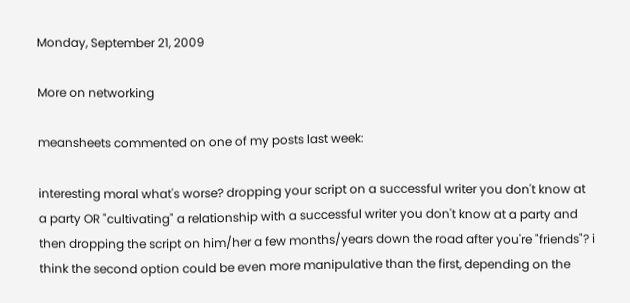Monday, September 21, 2009

More on networking

meansheets commented on one of my posts last week:

interesting moral what's worse? dropping your script on a successful writer you don't know at a party OR "cultivating" a relationship with a successful writer you don't know at a party and then dropping the script on him/her a few months/years down the road after you're "friends"? i think the second option could be even more manipulative than the first, depending on the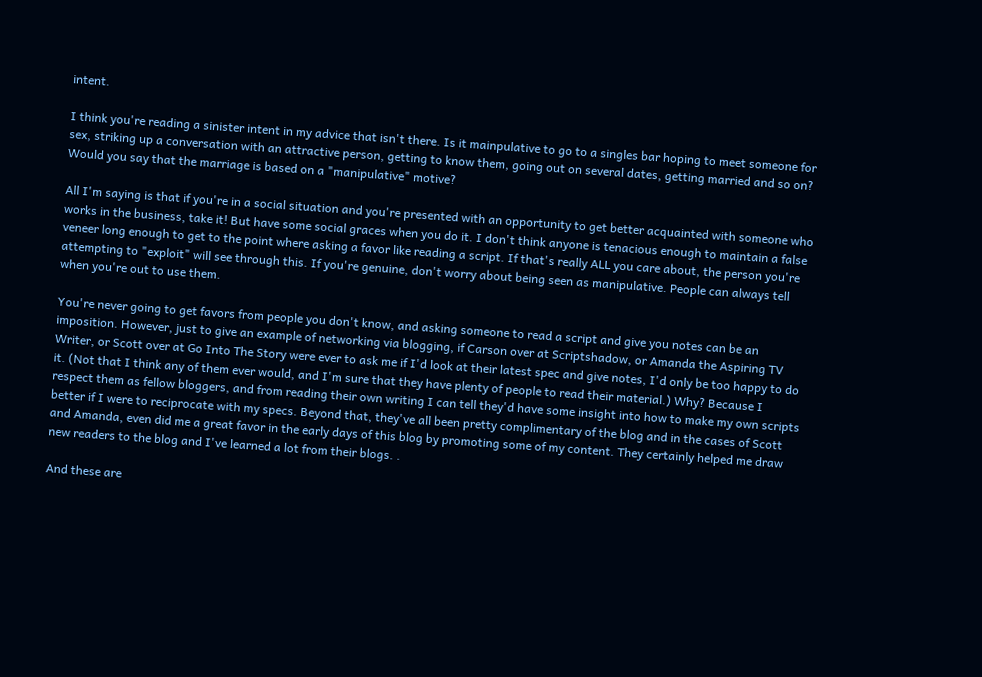intent.

I think you're reading a sinister intent in my advice that isn't there. Is it mainpulative to go to a singles bar hoping to meet someone for sex, striking up a conversation with an attractive person, getting to know them, going out on several dates, getting married and so on? Would you say that the marriage is based on a "manipulative" motive?

All I'm saying is that if you're in a social situation and you're presented with an opportunity to get better acquainted with someone who works in the business, take it! But have some social graces when you do it. I don't think anyone is tenacious enough to maintain a false veneer long enough to get to the point where asking a favor like reading a script. If that's really ALL you care about, the person you're attempting to "exploit" will see through this. If you're genuine, don't worry about being seen as manipulative. People can always tell when you're out to use them.

You're never going to get favors from people you don't know, and asking someone to read a script and give you notes can be an imposition. However, just to give an example of networking via blogging, if Carson over at Scriptshadow, or Amanda the Aspiring TV Writer, or Scott over at Go Into The Story were ever to ask me if I'd look at their latest spec and give notes, I'd only be too happy to do it. (Not that I think any of them ever would, and I'm sure that they have plenty of people to read their material.) Why? Because I respect them as fellow bloggers, and from reading their own writing I can tell they'd have some insight into how to make my own scripts better if I were to reciprocate with my specs. Beyond that, they've all been pretty complimentary of the blog and in the cases of Scott and Amanda, even did me a great favor in the early days of this blog by promoting some of my content. They certainly helped me draw new readers to the blog and I've learned a lot from their blogs. .

And these are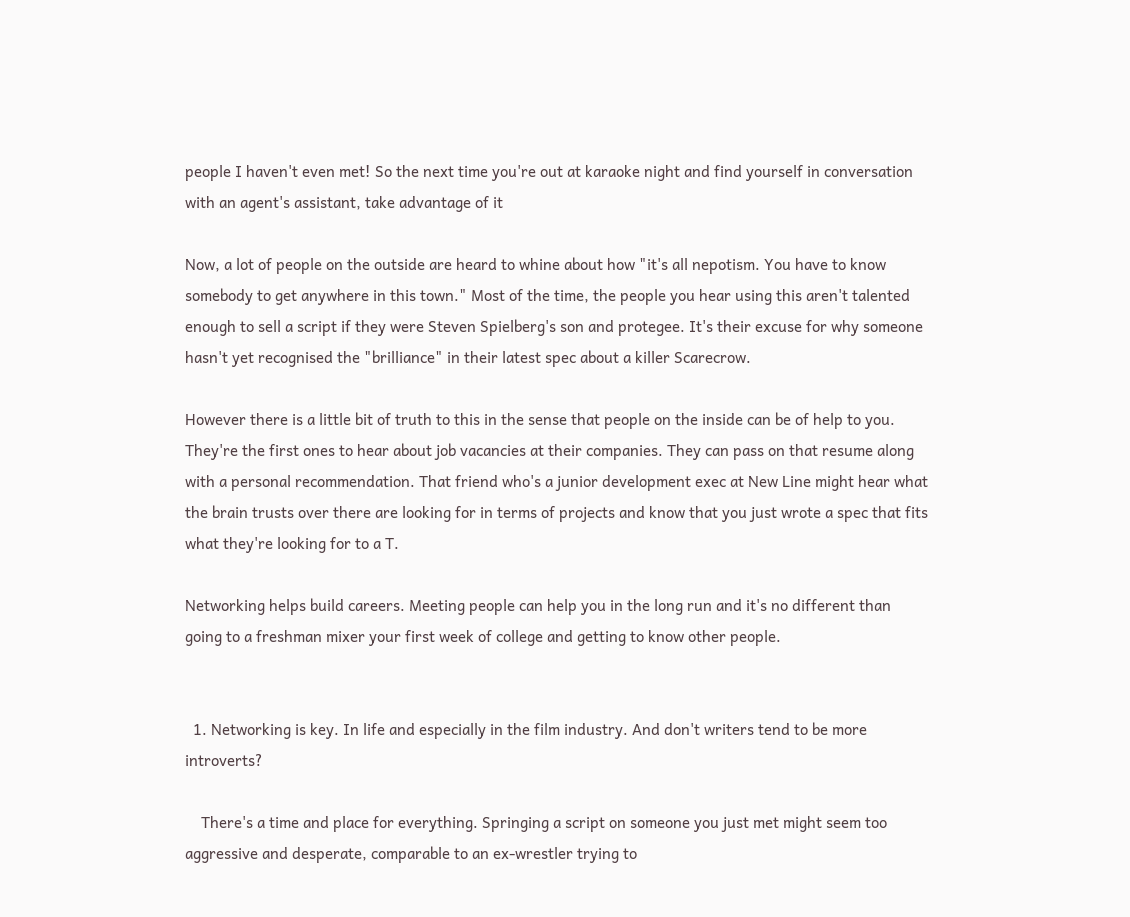people I haven't even met! So the next time you're out at karaoke night and find yourself in conversation with an agent's assistant, take advantage of it

Now, a lot of people on the outside are heard to whine about how "it's all nepotism. You have to know somebody to get anywhere in this town." Most of the time, the people you hear using this aren't talented enough to sell a script if they were Steven Spielberg's son and protegee. It's their excuse for why someone hasn't yet recognised the "brilliance" in their latest spec about a killer Scarecrow.

However there is a little bit of truth to this in the sense that people on the inside can be of help to you. They're the first ones to hear about job vacancies at their companies. They can pass on that resume along with a personal recommendation. That friend who's a junior development exec at New Line might hear what the brain trusts over there are looking for in terms of projects and know that you just wrote a spec that fits what they're looking for to a T.

Networking helps build careers. Meeting people can help you in the long run and it's no different than going to a freshman mixer your first week of college and getting to know other people.


  1. Networking is key. In life and especially in the film industry. And don't writers tend to be more introverts?

    There's a time and place for everything. Springing a script on someone you just met might seem too aggressive and desperate, comparable to an ex-wrestler trying to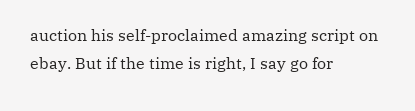auction his self-proclaimed amazing script on ebay. But if the time is right, I say go for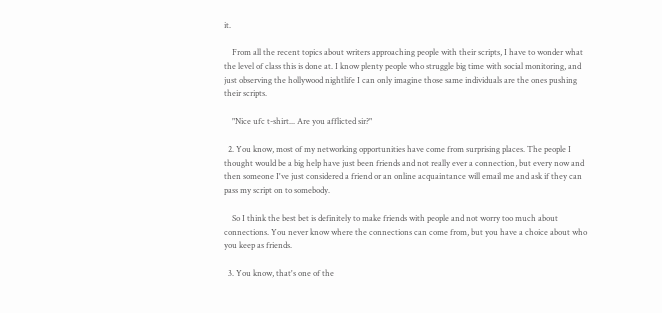it.

    From all the recent topics about writers approaching people with their scripts, I have to wonder what the level of class this is done at. I know plenty people who struggle big time with social monitoring, and just observing the hollywood nightlife I can only imagine those same individuals are the ones pushing their scripts.

    "Nice ufc t-shirt... Are you afflicted sir?"

  2. You know, most of my networking opportunities have come from surprising places. The people I thought would be a big help have just been friends and not really ever a connection, but every now and then someone I've just considered a friend or an online acquaintance will email me and ask if they can pass my script on to somebody.

    So I think the best bet is definitely to make friends with people and not worry too much about connections. You never know where the connections can come from, but you have a choice about who you keep as friends.

  3. You know, that's one of the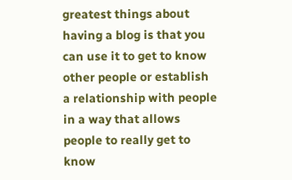greatest things about having a blog is that you can use it to get to know other people or establish a relationship with people in a way that allows people to really get to know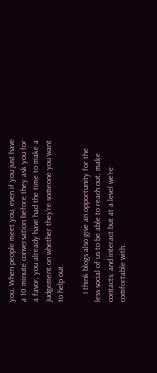you. When people meet you, even if you just have a 10 minute conversation before they ask you for a favor, you already have had the time to make a judgement on whether they're someone you want to help out.

    I think blogs also give an opportunity for the less social of us to be able to reach out, make contacts, and interact but at a level we're comfortable with.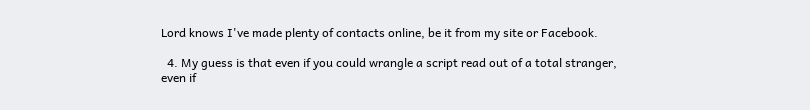Lord knows I've made plenty of contacts online, be it from my site or Facebook.

  4. My guess is that even if you could wrangle a script read out of a total stranger, even if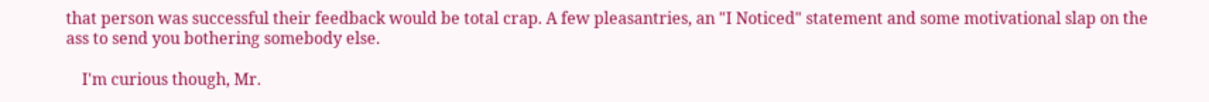that person was successful their feedback would be total crap. A few pleasantries, an "I Noticed" statement and some motivational slap on the ass to send you bothering somebody else.

    I'm curious though, Mr.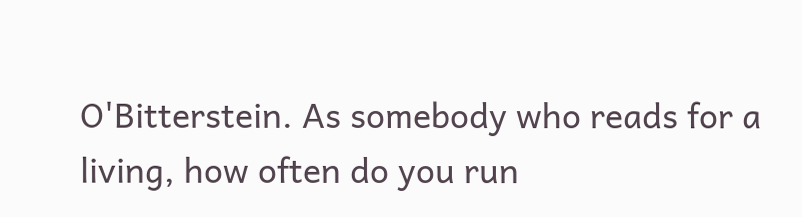O'Bitterstein. As somebody who reads for a living, how often do you run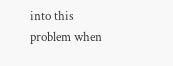into this problem when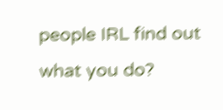people IRL find out what you do?